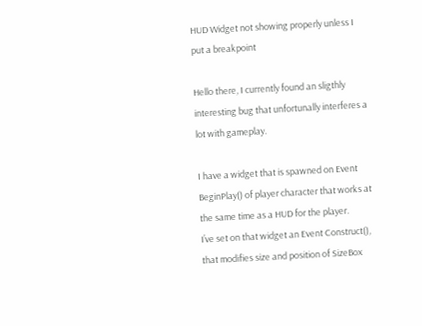HUD Widget not showing properly unless I put a breakpoint

Hello there, I currently found an sligthly interesting bug that unfortunally interferes a lot with gameplay.

I have a widget that is spawned on Event BeginPlay() of player character that works at the same time as a HUD for the player.
I’ve set on that widget an Event Construct(), that modifies size and position of SizeBox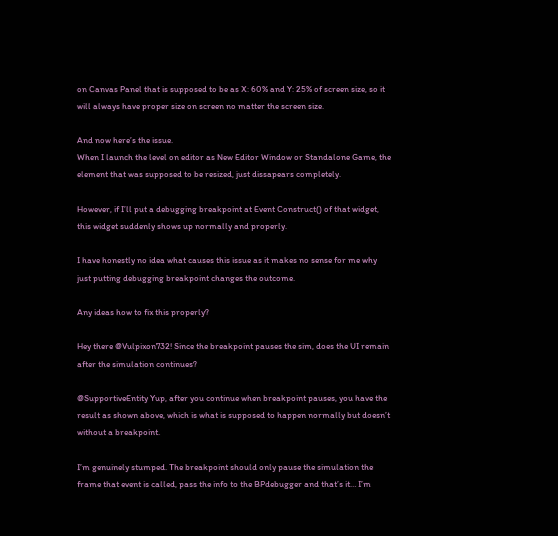on Canvas Panel that is supposed to be as X: 60% and Y: 25% of screen size, so it will always have proper size on screen no matter the screen size.

And now here’s the issue.
When I launch the level on editor as New Editor Window or Standalone Game, the element that was supposed to be resized, just dissapears completely.

However, if I’ll put a debugging breakpoint at Event Construct() of that widget, this widget suddenly shows up normally and properly.

I have honestly no idea what causes this issue as it makes no sense for me why just putting debugging breakpoint changes the outcome.

Any ideas how to fix this properly?

Hey there @Vulpixon732! Since the breakpoint pauses the sim, does the UI remain after the simulation continues?

@SupportiveEntity Yup, after you continue when breakpoint pauses, you have the result as shown above, which is what is supposed to happen normally but doesn’t without a breakpoint.

I’m genuinely stumped. The breakpoint should only pause the simulation the frame that event is called, pass the info to the BPdebugger and that’s it… I’m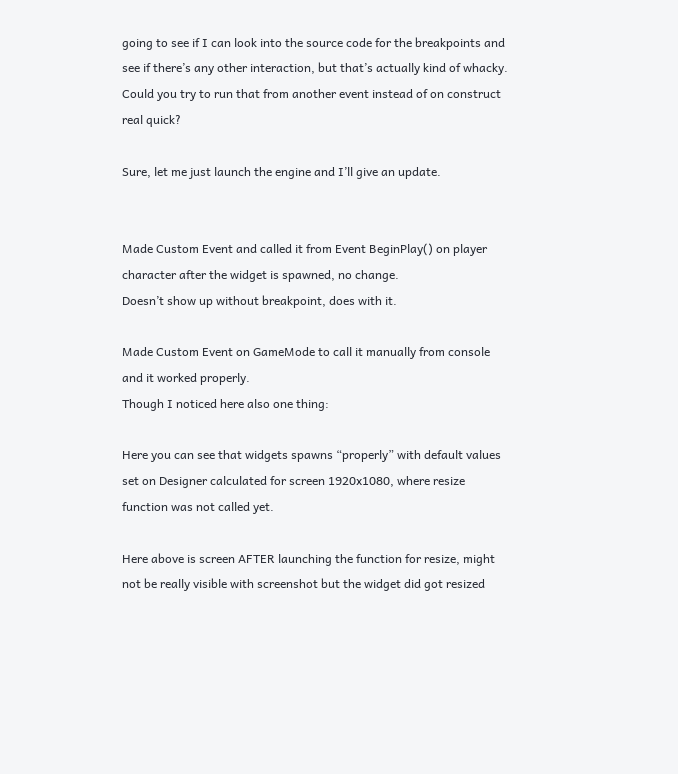going to see if I can look into the source code for the breakpoints and see if there’s any other interaction, but that’s actually kind of whacky. Could you try to run that from another event instead of on construct real quick?

Sure, let me just launch the engine and I’ll give an update.


Made Custom Event and called it from Event BeginPlay() on player character after the widget is spawned, no change.
Doesn’t show up without breakpoint, does with it.

Made Custom Event on GameMode to call it manually from console and it worked properly.
Though I noticed here also one thing:

Here you can see that widgets spawns “properly” with default values set on Designer calculated for screen 1920x1080, where resize function was not called yet.

Here above is screen AFTER launching the function for resize, might not be really visible with screenshot but the widget did got resized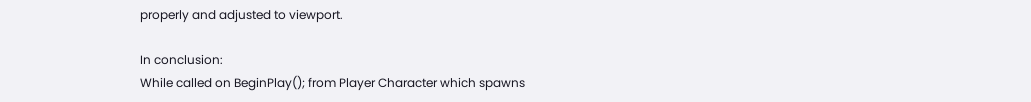properly and adjusted to viewport.

In conclusion:
While called on BeginPlay(); from Player Character which spawns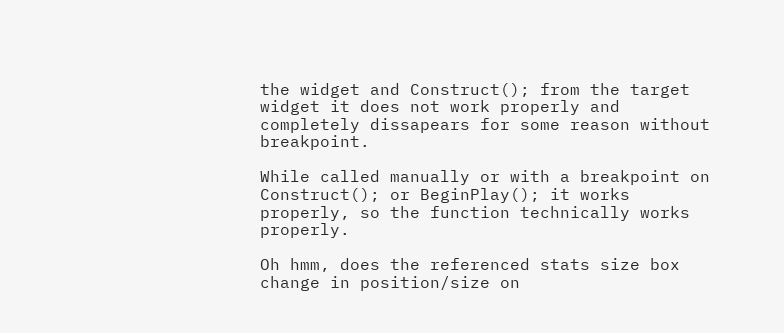the widget and Construct(); from the target widget it does not work properly and completely dissapears for some reason without breakpoint.

While called manually or with a breakpoint on Construct(); or BeginPlay(); it works properly, so the function technically works properly.

Oh hmm, does the referenced stats size box change in position/size on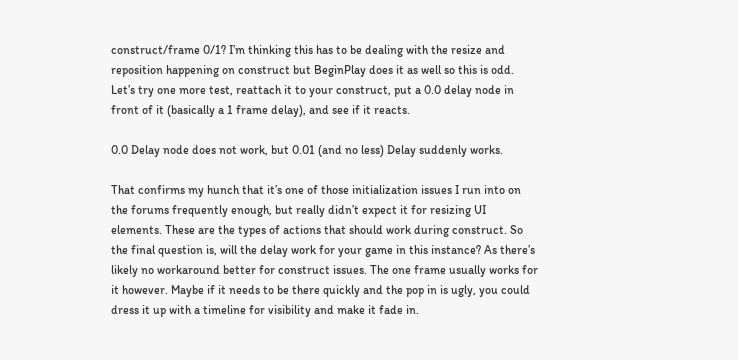construct/frame 0/1? I’m thinking this has to be dealing with the resize and reposition happening on construct but BeginPlay does it as well so this is odd. Let’s try one more test, reattach it to your construct, put a 0.0 delay node in front of it (basically a 1 frame delay), and see if it reacts.

0.0 Delay node does not work, but 0.01 (and no less) Delay suddenly works.

That confirms my hunch that it’s one of those initialization issues I run into on the forums frequently enough, but really didn’t expect it for resizing UI elements. These are the types of actions that should work during construct. So the final question is, will the delay work for your game in this instance? As there’s likely no workaround better for construct issues. The one frame usually works for it however. Maybe if it needs to be there quickly and the pop in is ugly, you could dress it up with a timeline for visibility and make it fade in.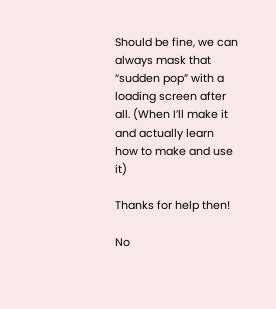Should be fine, we can always mask that “sudden pop” with a loading screen after all. (When I’ll make it and actually learn how to make and use it)

Thanks for help then!

No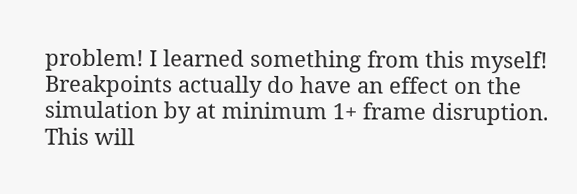problem! I learned something from this myself! Breakpoints actually do have an effect on the simulation by at minimum 1+ frame disruption. This will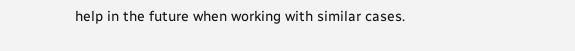help in the future when working with similar cases.